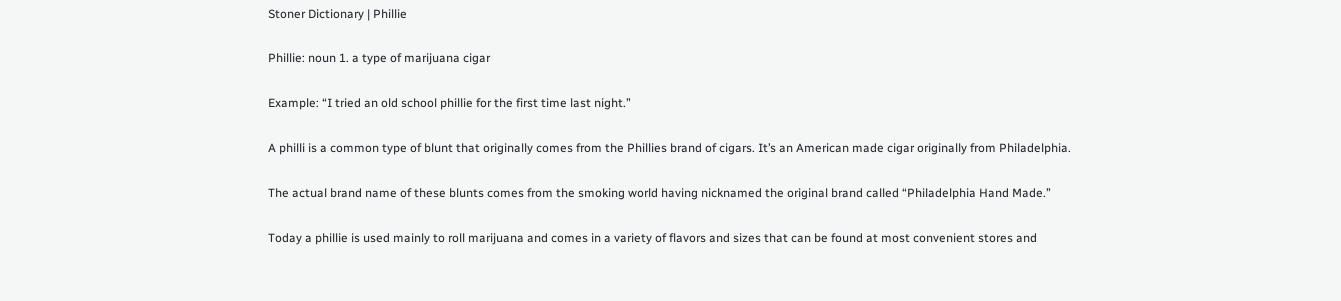Stoner Dictionary | Phillie

Phillie: noun 1. a type of marijuana cigar

Example: “I tried an old school phillie for the first time last night.”

A philli is a common type of blunt that originally comes from the Phillies brand of cigars. It’s an American made cigar originally from Philadelphia.

The actual brand name of these blunts comes from the smoking world having nicknamed the original brand called “Philadelphia Hand Made.”

Today a phillie is used mainly to roll marijuana and comes in a variety of flavors and sizes that can be found at most convenient stores and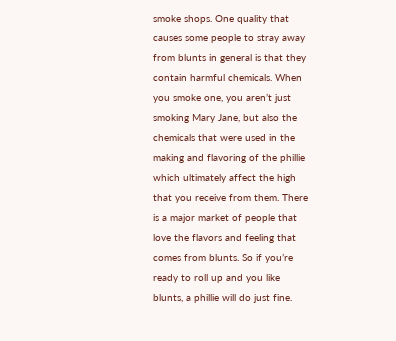smoke shops. One quality that causes some people to stray away from blunts in general is that they contain harmful chemicals. When you smoke one, you aren’t just smoking Mary Jane, but also the chemicals that were used in the making and flavoring of the phillie which ultimately affect the high that you receive from them. There is a major market of people that love the flavors and feeling that comes from blunts. So if you’re ready to roll up and you like blunts, a phillie will do just fine.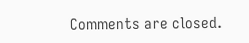Comments are closed.